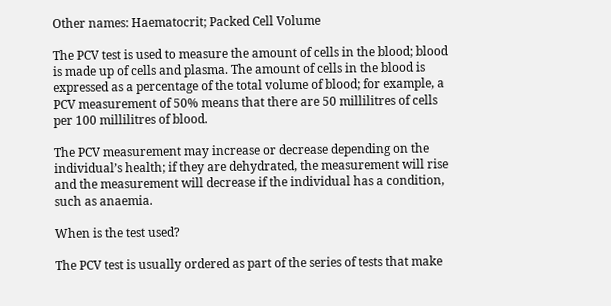Other names: Haematocrit; Packed Cell Volume

The PCV test is used to measure the amount of cells in the blood; blood is made up of cells and plasma. The amount of cells in the blood is expressed as a percentage of the total volume of blood; for example, a PCV measurement of 50% means that there are 50 millilitres of cells per 100 millilitres of blood.

The PCV measurement may increase or decrease depending on the individual’s health; if they are dehydrated, the measurement will rise and the measurement will decrease if the individual has a condition, such as anaemia.

When is the test used?

The PCV test is usually ordered as part of the series of tests that make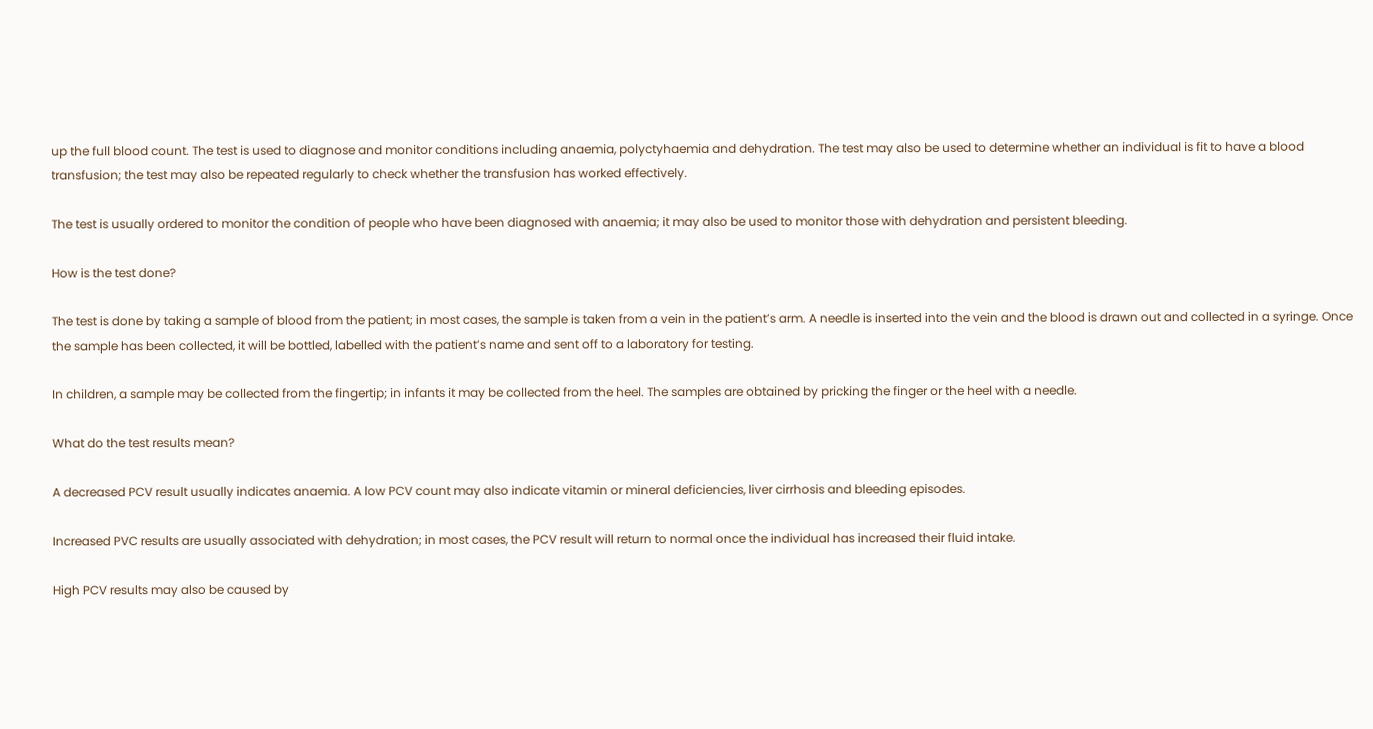up the full blood count. The test is used to diagnose and monitor conditions including anaemia, polyctyhaemia and dehydration. The test may also be used to determine whether an individual is fit to have a blood transfusion; the test may also be repeated regularly to check whether the transfusion has worked effectively.

The test is usually ordered to monitor the condition of people who have been diagnosed with anaemia; it may also be used to monitor those with dehydration and persistent bleeding.

How is the test done?

The test is done by taking a sample of blood from the patient; in most cases, the sample is taken from a vein in the patient’s arm. A needle is inserted into the vein and the blood is drawn out and collected in a syringe. Once the sample has been collected, it will be bottled, labelled with the patient’s name and sent off to a laboratory for testing.

In children, a sample may be collected from the fingertip; in infants it may be collected from the heel. The samples are obtained by pricking the finger or the heel with a needle.

What do the test results mean?

A decreased PCV result usually indicates anaemia. A low PCV count may also indicate vitamin or mineral deficiencies, liver cirrhosis and bleeding episodes.

Increased PVC results are usually associated with dehydration; in most cases, the PCV result will return to normal once the individual has increased their fluid intake.

High PCV results may also be caused by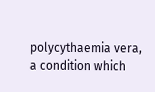polycythaemia vera, a condition which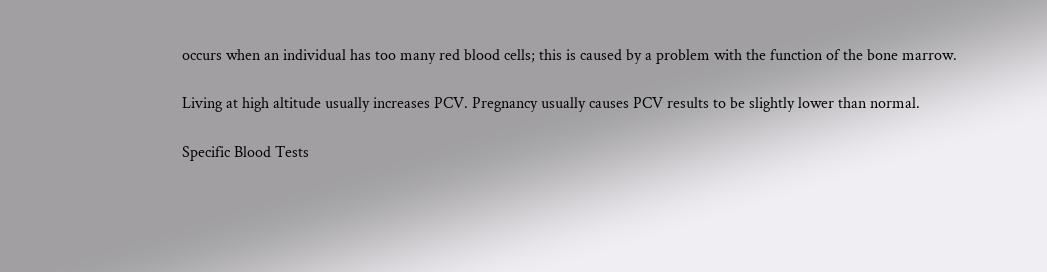occurs when an individual has too many red blood cells; this is caused by a problem with the function of the bone marrow.

Living at high altitude usually increases PCV. Pregnancy usually causes PCV results to be slightly lower than normal.

Specific Blood Tests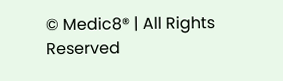© Medic8® | All Rights Reserved